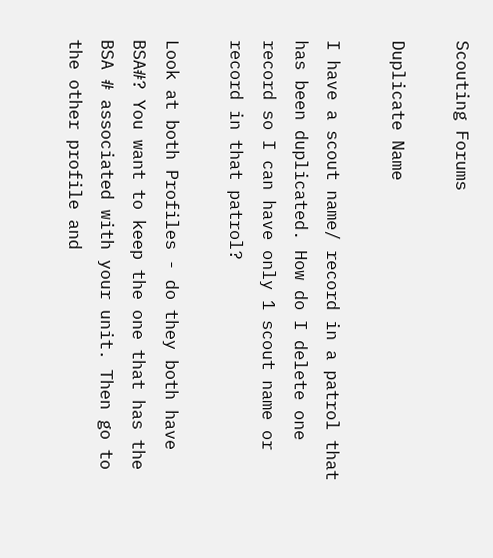Scouting Forums

Duplicate Name

I have a scout name/ record in a patrol that has been duplicated. How do I delete one record so I can have only 1 scout name or record in that patrol?

Look at both Profiles - do they both have BSA#? You want to keep the one that has the BSA # associated with your unit. Then go to the other profile and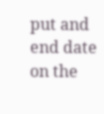put and end date on the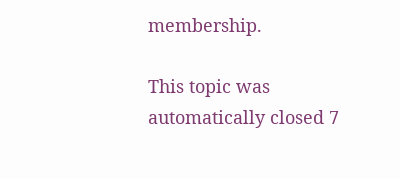membership.

This topic was automatically closed 7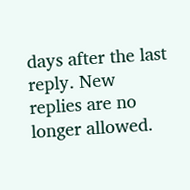days after the last reply. New replies are no longer allowed.